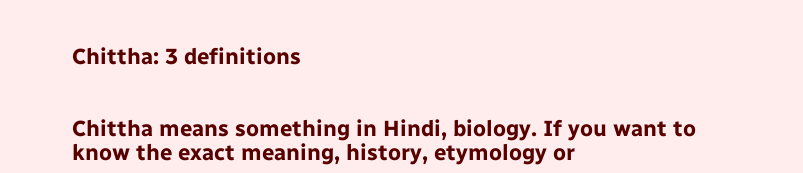Chittha: 3 definitions


Chittha means something in Hindi, biology. If you want to know the exact meaning, history, etymology or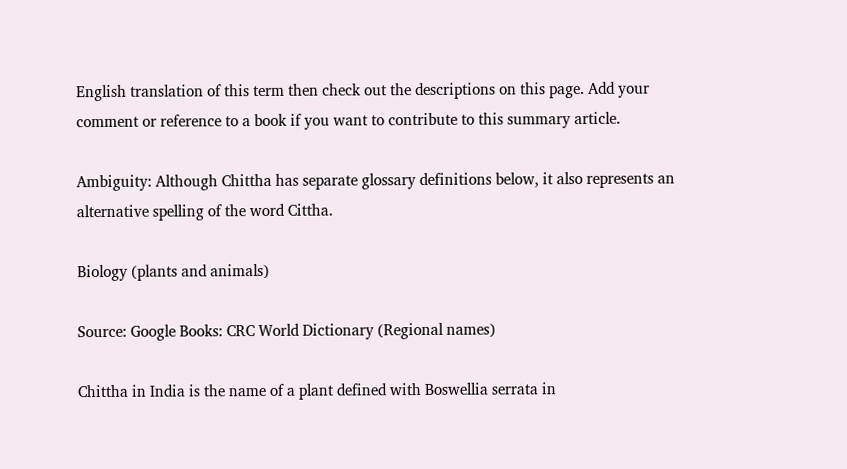English translation of this term then check out the descriptions on this page. Add your comment or reference to a book if you want to contribute to this summary article.

Ambiguity: Although Chittha has separate glossary definitions below, it also represents an alternative spelling of the word Cittha.

Biology (plants and animals)

Source: Google Books: CRC World Dictionary (Regional names)

Chittha in India is the name of a plant defined with Boswellia serrata in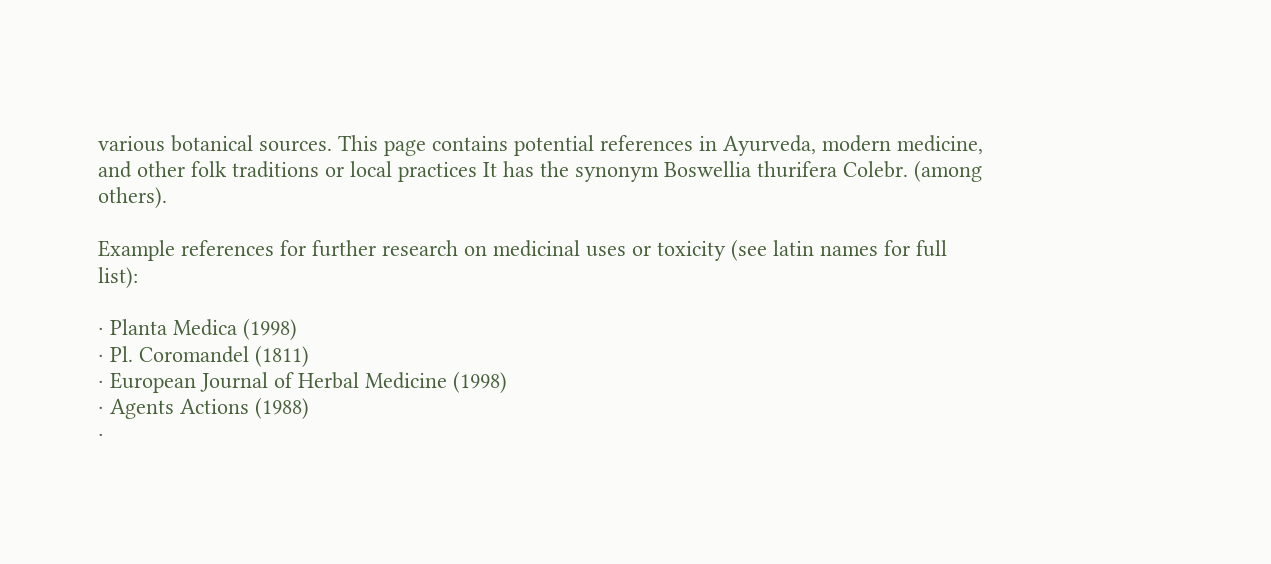various botanical sources. This page contains potential references in Ayurveda, modern medicine, and other folk traditions or local practices It has the synonym Boswellia thurifera Colebr. (among others).

Example references for further research on medicinal uses or toxicity (see latin names for full list):

· Planta Medica (1998)
· Pl. Coromandel (1811)
· European Journal of Herbal Medicine (1998)
· Agents Actions (1988)
·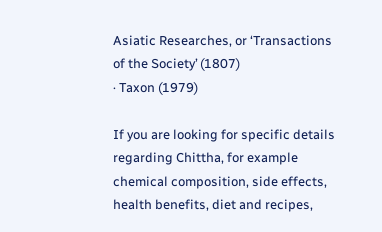Asiatic Researches, or ‘Transactions of the Society’ (1807)
· Taxon (1979)

If you are looking for specific details regarding Chittha, for example chemical composition, side effects, health benefits, diet and recipes,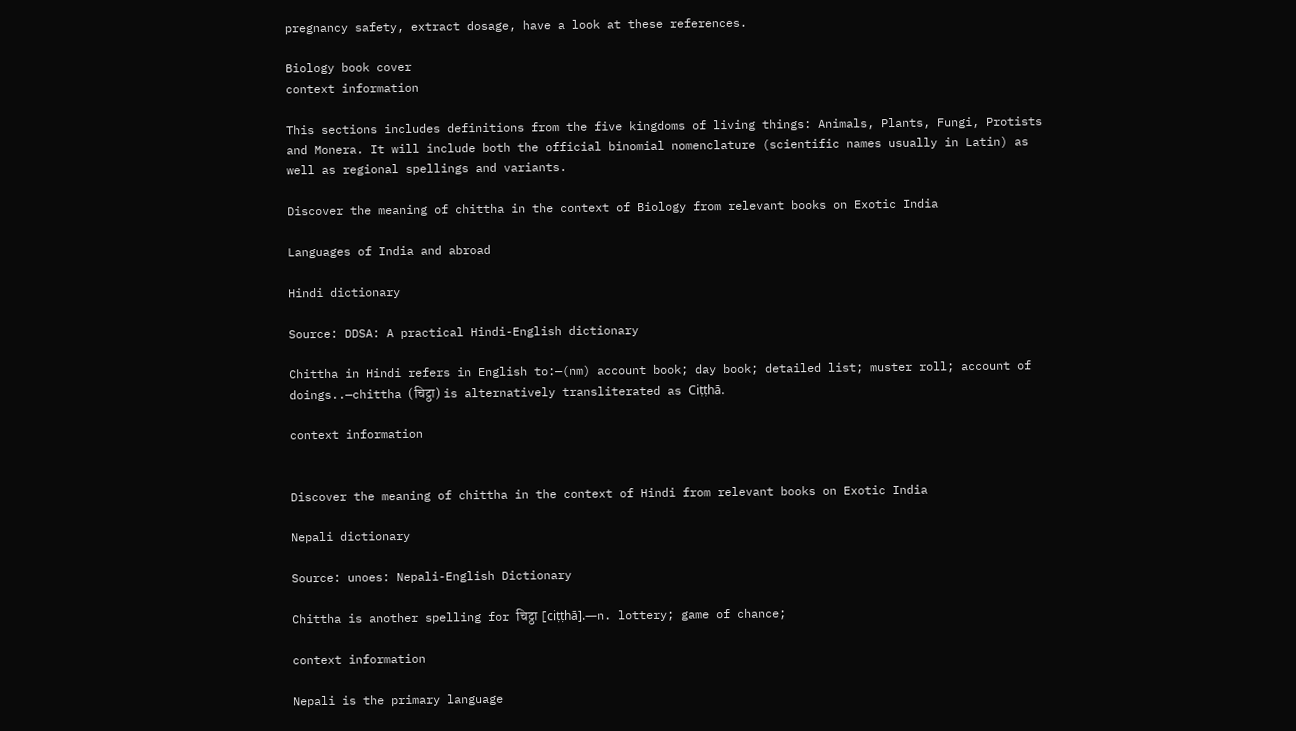pregnancy safety, extract dosage, have a look at these references.

Biology book cover
context information

This sections includes definitions from the five kingdoms of living things: Animals, Plants, Fungi, Protists and Monera. It will include both the official binomial nomenclature (scientific names usually in Latin) as well as regional spellings and variants.

Discover the meaning of chittha in the context of Biology from relevant books on Exotic India

Languages of India and abroad

Hindi dictionary

Source: DDSA: A practical Hindi-English dictionary

Chittha in Hindi refers in English to:—(nm) account book; day book; detailed list; muster roll; account of doings..—chittha (चिट्ठा) is alternatively transliterated as Ciṭṭhā.

context information


Discover the meaning of chittha in the context of Hindi from relevant books on Exotic India

Nepali dictionary

Source: unoes: Nepali-English Dictionary

Chittha is another spelling for चिट्ठा [ciṭṭhā].—n. lottery; game of chance;

context information

Nepali is the primary language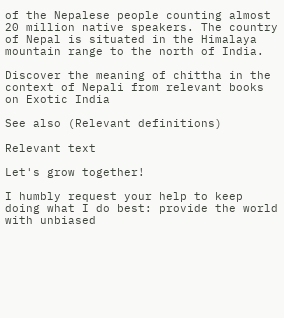of the Nepalese people counting almost 20 million native speakers. The country of Nepal is situated in the Himalaya mountain range to the north of India.

Discover the meaning of chittha in the context of Nepali from relevant books on Exotic India

See also (Relevant definitions)

Relevant text

Let's grow together!

I humbly request your help to keep doing what I do best: provide the world with unbiased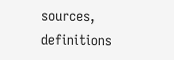sources, definitions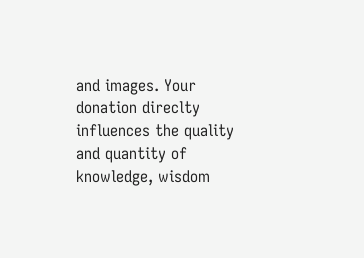and images. Your donation direclty influences the quality and quantity of knowledge, wisdom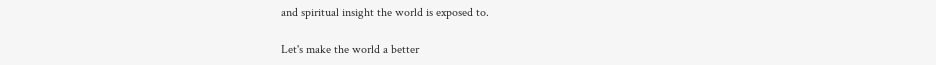and spiritual insight the world is exposed to.

Let's make the world a better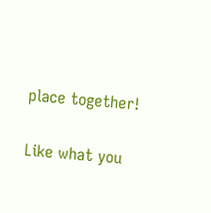place together!

Like what you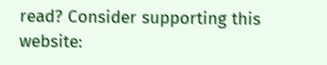read? Consider supporting this website: